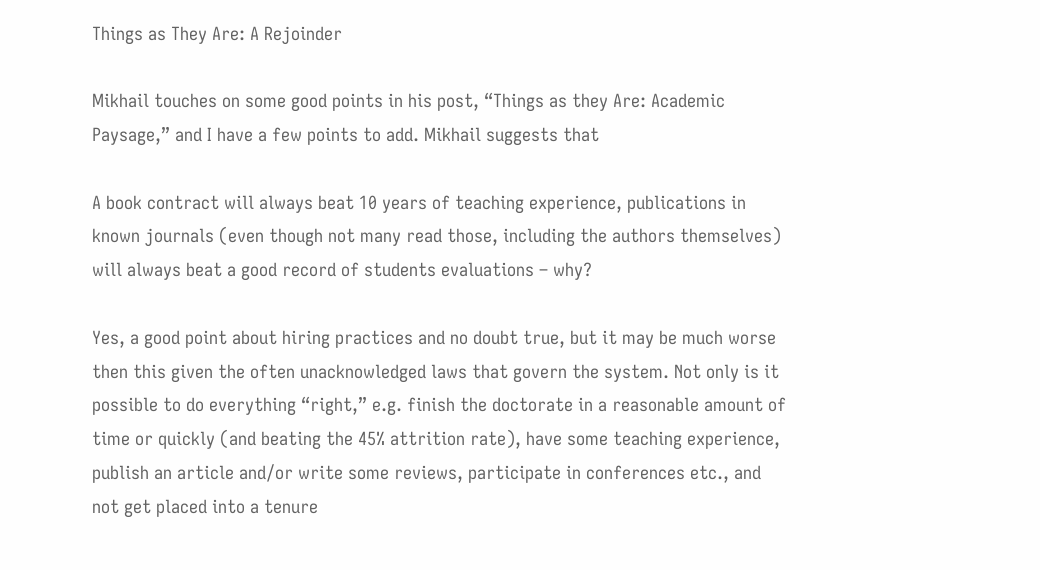Things as They Are: A Rejoinder

Mikhail touches on some good points in his post, “Things as they Are: Academic Paysage,” and I have a few points to add. Mikhail suggests that

A book contract will always beat 10 years of teaching experience, publications in known journals (even though not many read those, including the authors themselves) will always beat a good record of students evaluations – why?

Yes, a good point about hiring practices and no doubt true, but it may be much worse then this given the often unacknowledged laws that govern the system. Not only is it possible to do everything “right,” e.g. finish the doctorate in a reasonable amount of time or quickly (and beating the 45% attrition rate), have some teaching experience, publish an article and/or write some reviews, participate in conferences etc., and not get placed into a tenure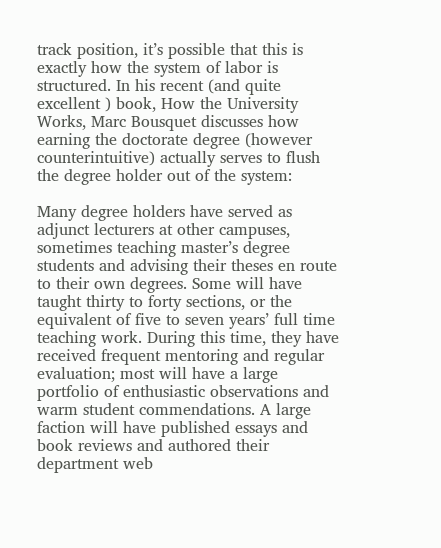track position, it’s possible that this is exactly how the system of labor is structured. In his recent (and quite excellent ) book, How the University Works, Marc Bousquet discusses how earning the doctorate degree (however counterintuitive) actually serves to flush the degree holder out of the system:

Many degree holders have served as adjunct lecturers at other campuses, sometimes teaching master’s degree students and advising their theses en route to their own degrees. Some will have taught thirty to forty sections, or the equivalent of five to seven years’ full time teaching work. During this time, they have received frequent mentoring and regular evaluation; most will have a large portfolio of enthusiastic observations and warm student commendations. A large faction will have published essays and book reviews and authored their department web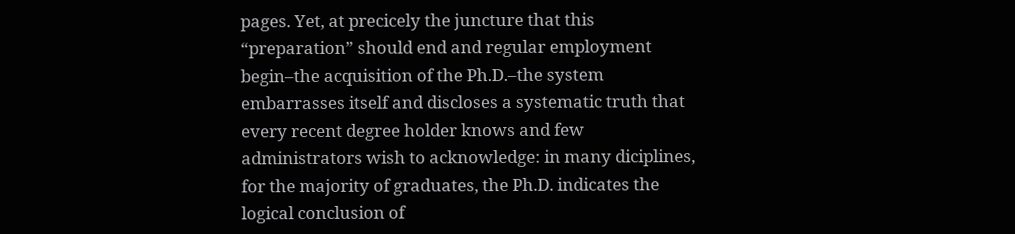pages. Yet, at precicely the juncture that this “preparation” should end and regular employment begin–the acquisition of the Ph.D.–the system embarrasses itself and discloses a systematic truth that every recent degree holder knows and few administrators wish to acknowledge: in many diciplines, for the majority of graduates, the Ph.D. indicates the logical conclusion of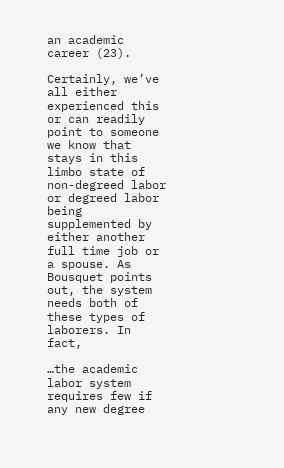an academic career (23).

Certainly, we’ve all either experienced this or can readily point to someone we know that stays in this limbo state of non-degreed labor or degreed labor being supplemented by either another full time job or a spouse. As Bousquet points out, the system needs both of these types of laborers. In fact,

…the academic labor system requires few if any new degree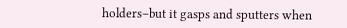holders–but it gasps and sputters when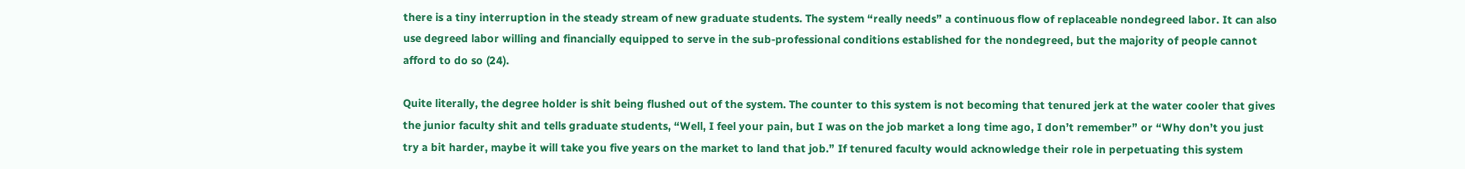there is a tiny interruption in the steady stream of new graduate students. The system “really needs” a continuous flow of replaceable nondegreed labor. It can also use degreed labor willing and financially equipped to serve in the sub-professional conditions established for the nondegreed, but the majority of people cannot afford to do so (24).

Quite literally, the degree holder is shit being flushed out of the system. The counter to this system is not becoming that tenured jerk at the water cooler that gives the junior faculty shit and tells graduate students, “Well, I feel your pain, but I was on the job market a long time ago, I don’t remember” or “Why don’t you just try a bit harder, maybe it will take you five years on the market to land that job.” If tenured faculty would acknowledge their role in perpetuating this system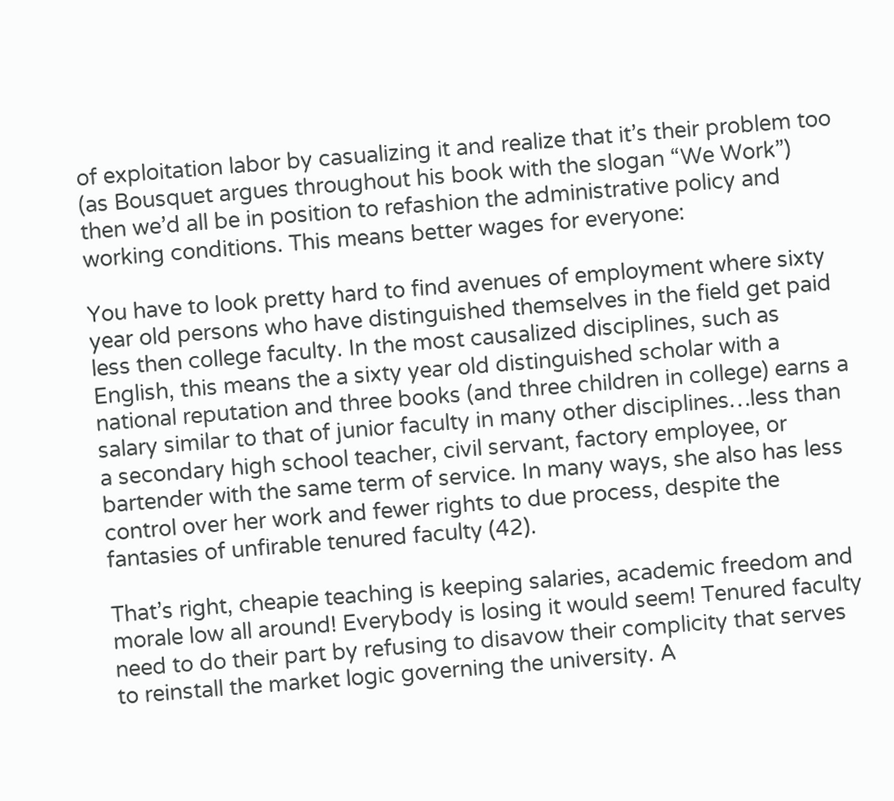of exploitation labor by casualizing it and realize that it’s their problem too (as Bousquet argues throughout his book with the slogan “We Work”) then we’d all be in position to refashion the administrative policy and working conditions. This means better wages for everyone:

You have to look pretty hard to find avenues of employment where sixty year old persons who have distinguished themselves in the field get paid less then college faculty. In the most causalized disciplines, such as English, this means the a sixty year old distinguished scholar with a national reputation and three books (and three children in college) earns a salary similar to that of junior faculty in many other disciplines…less than a secondary high school teacher, civil servant, factory employee, or bartender with the same term of service. In many ways, she also has less control over her work and fewer rights to due process, despite the fantasies of unfirable tenured faculty (42).

That’s right, cheapie teaching is keeping salaries, academic freedom and morale low all around! Everybody is losing it would seem! Tenured faculty need to do their part by refusing to disavow their complicity that serves to reinstall the market logic governing the university. A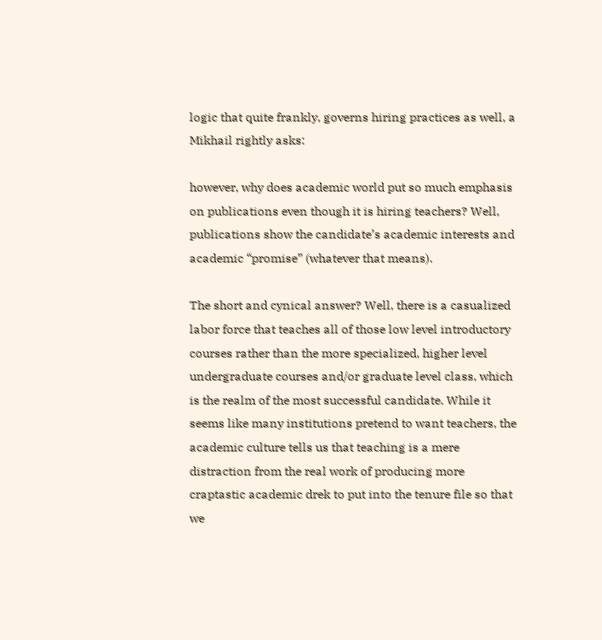logic that quite frankly, governs hiring practices as well, a Mikhail rightly asks:

however, why does academic world put so much emphasis on publications even though it is hiring teachers? Well, publications show the candidate’s academic interests and academic “promise” (whatever that means).

The short and cynical answer? Well, there is a casualized labor force that teaches all of those low level introductory courses rather than the more specialized, higher level undergraduate courses and/or graduate level class, which is the realm of the most successful candidate. While it seems like many institutions pretend to want teachers, the academic culture tells us that teaching is a mere distraction from the real work of producing more craptastic academic drek to put into the tenure file so that we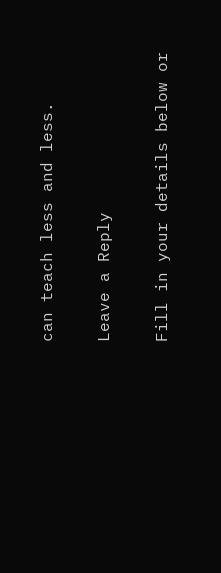can teach less and less.

Leave a Reply

Fill in your details below or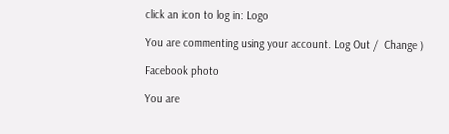click an icon to log in: Logo

You are commenting using your account. Log Out /  Change )

Facebook photo

You are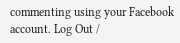commenting using your Facebook account. Log Out /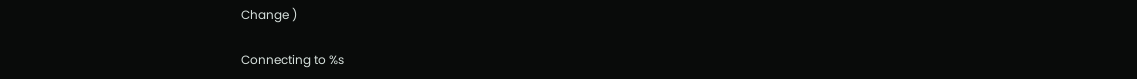Change )

Connecting to %s